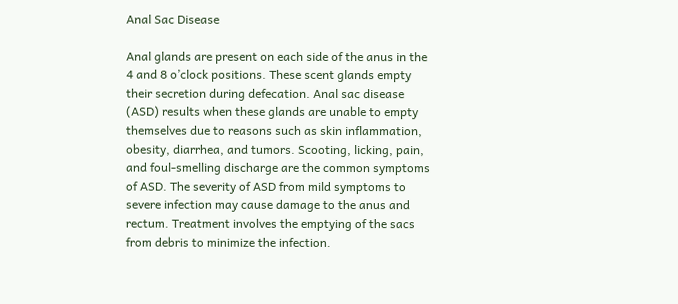Anal Sac Disease

Anal glands are present on each side of the anus in the 4 and 8 o’clock positions. These scent glands empty their secretion during defecation. Anal sac disease (ASD) results when these glands are unable to empty themselves due to reasons such as skin inflammation, obesity, diarrhea, and tumors. Scooting, licking, pain, and foul-smelling discharge are the common symptoms of ASD. The severity of ASD from mild symptoms to severe infection may cause damage to the anus and rectum. Treatment involves the emptying of the sacs from debris to minimize the infection.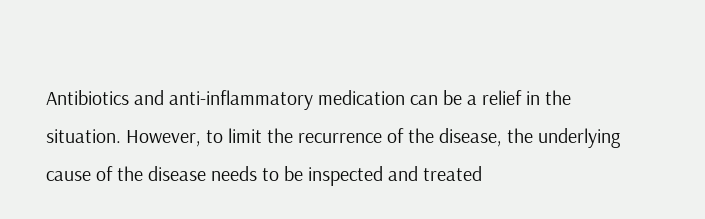Antibiotics and anti-inflammatory medication can be a relief in the situation. However, to limit the recurrence of the disease, the underlying cause of the disease needs to be inspected and treated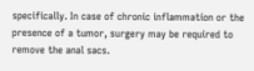specifically. In case of chronic inflammation or the presence of a tumor, surgery may be required to remove the anal sacs.